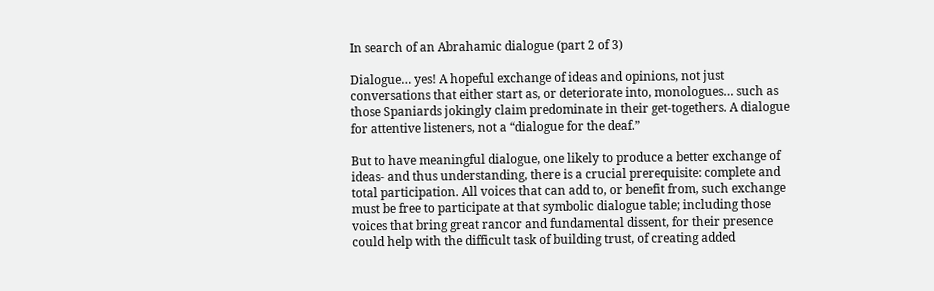In search of an Abrahamic dialogue (part 2 of 3)

Dialogue… yes! A hopeful exchange of ideas and opinions, not just conversations that either start as, or deteriorate into, monologues… such as those Spaniards jokingly claim predominate in their get-togethers. A dialogue for attentive listeners, not a “dialogue for the deaf.”

But to have meaningful dialogue, one likely to produce a better exchange of ideas- and thus understanding, there is a crucial prerequisite: complete and total participation. All voices that can add to, or benefit from, such exchange must be free to participate at that symbolic dialogue table; including those voices that bring great rancor and fundamental dissent, for their presence could help with the difficult task of building trust, of creating added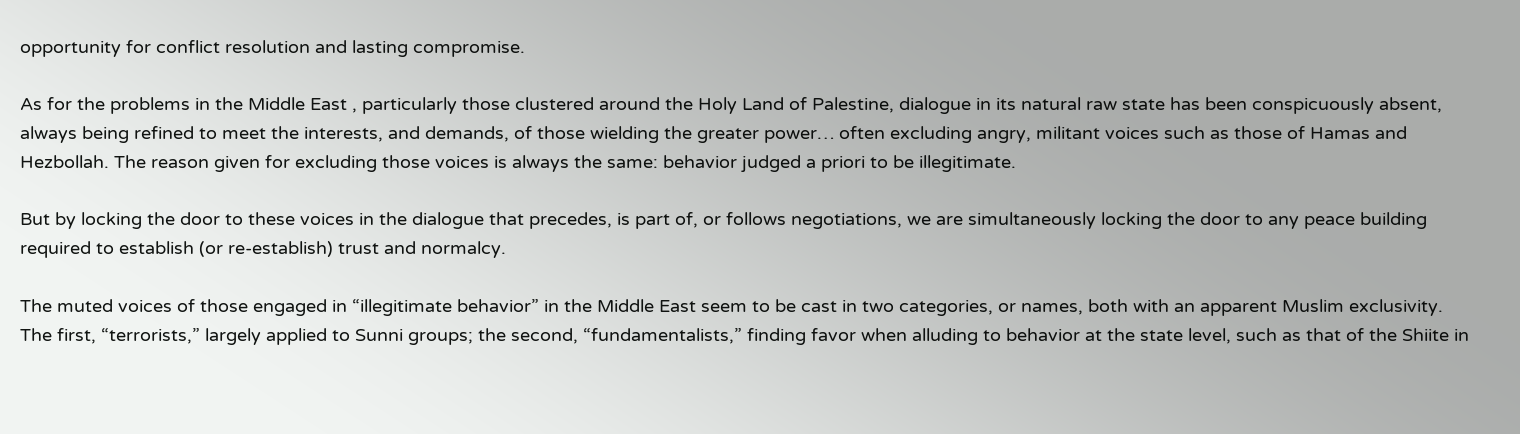opportunity for conflict resolution and lasting compromise.

As for the problems in the Middle East , particularly those clustered around the Holy Land of Palestine, dialogue in its natural raw state has been conspicuously absent, always being refined to meet the interests, and demands, of those wielding the greater power… often excluding angry, militant voices such as those of Hamas and Hezbollah. The reason given for excluding those voices is always the same: behavior judged a priori to be illegitimate.

But by locking the door to these voices in the dialogue that precedes, is part of, or follows negotiations, we are simultaneously locking the door to any peace building required to establish (or re-establish) trust and normalcy.

The muted voices of those engaged in “illegitimate behavior” in the Middle East seem to be cast in two categories, or names, both with an apparent Muslim exclusivity. The first, “terrorists,” largely applied to Sunni groups; the second, “fundamentalists,” finding favor when alluding to behavior at the state level, such as that of the Shiite in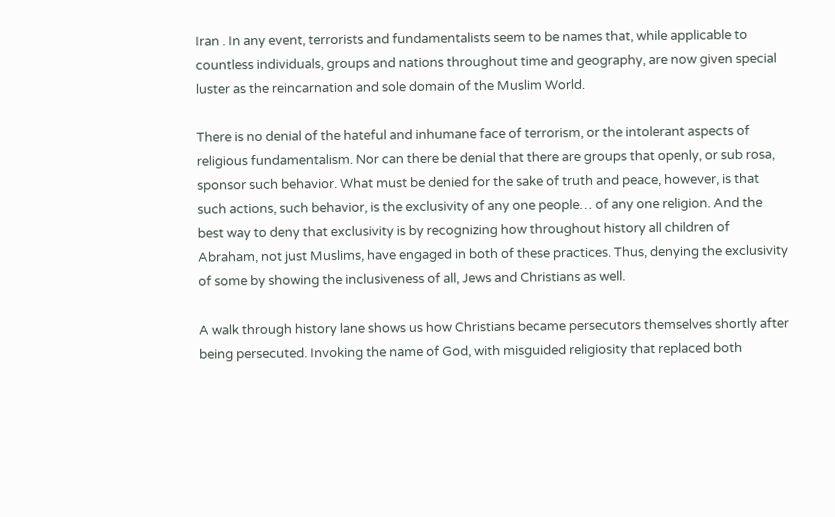Iran . In any event, terrorists and fundamentalists seem to be names that, while applicable to countless individuals, groups and nations throughout time and geography, are now given special luster as the reincarnation and sole domain of the Muslim World.

There is no denial of the hateful and inhumane face of terrorism, or the intolerant aspects of religious fundamentalism. Nor can there be denial that there are groups that openly, or sub rosa, sponsor such behavior. What must be denied for the sake of truth and peace, however, is that such actions, such behavior, is the exclusivity of any one people… of any one religion. And the best way to deny that exclusivity is by recognizing how throughout history all children of Abraham, not just Muslims, have engaged in both of these practices. Thus, denying the exclusivity of some by showing the inclusiveness of all, Jews and Christians as well.

A walk through history lane shows us how Christians became persecutors themselves shortly after being persecuted. Invoking the name of God, with misguided religiosity that replaced both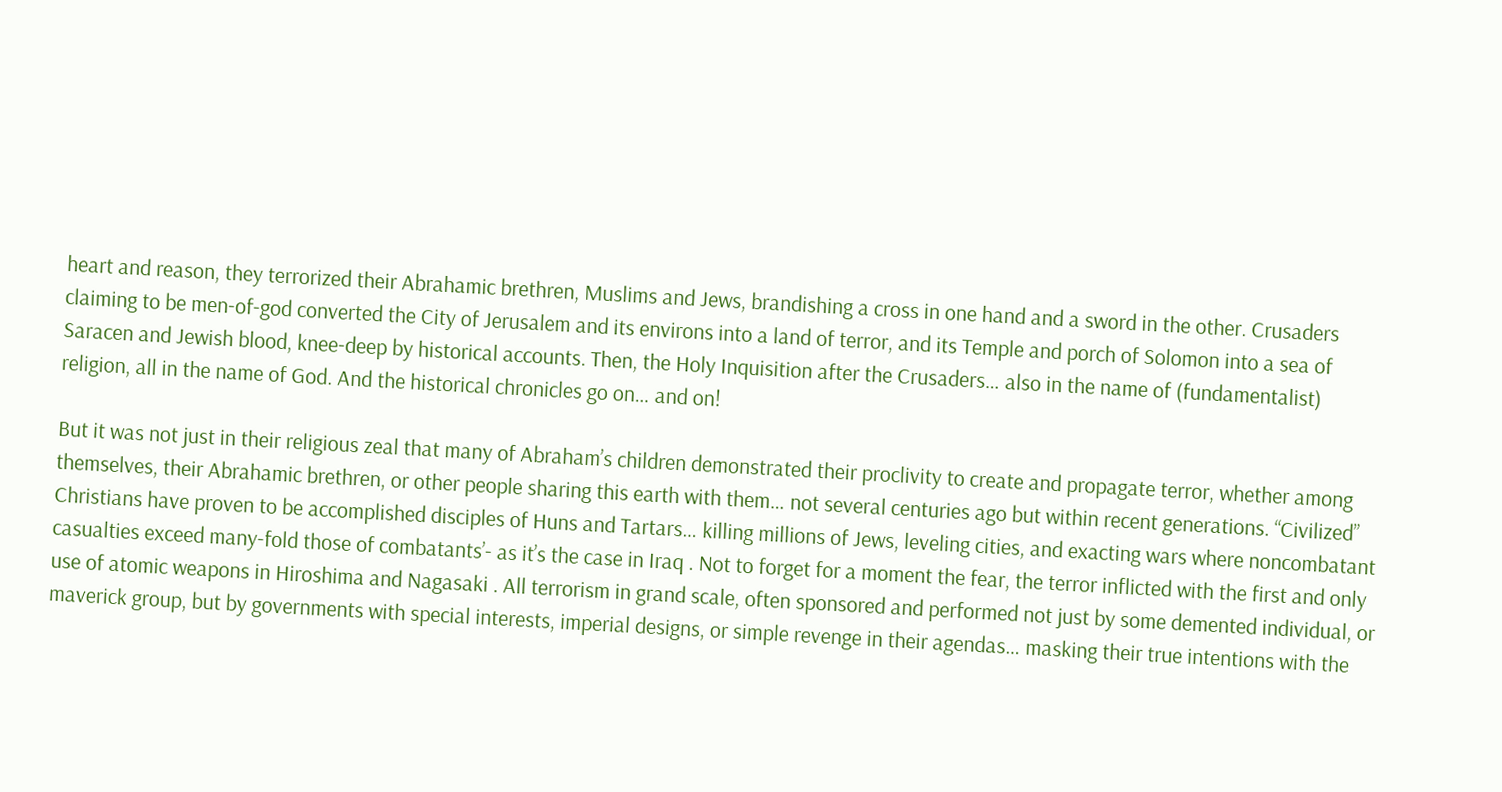heart and reason, they terrorized their Abrahamic brethren, Muslims and Jews, brandishing a cross in one hand and a sword in the other. Crusaders claiming to be men-of-god converted the City of Jerusalem and its environs into a land of terror, and its Temple and porch of Solomon into a sea of Saracen and Jewish blood, knee-deep by historical accounts. Then, the Holy Inquisition after the Crusaders… also in the name of (fundamentalist) religion, all in the name of God. And the historical chronicles go on… and on!

But it was not just in their religious zeal that many of Abraham’s children demonstrated their proclivity to create and propagate terror, whether among themselves, their Abrahamic brethren, or other people sharing this earth with them… not several centuries ago but within recent generations. “Civilized” Christians have proven to be accomplished disciples of Huns and Tartars… killing millions of Jews, leveling cities, and exacting wars where noncombatant casualties exceed many-fold those of combatants’- as it’s the case in Iraq . Not to forget for a moment the fear, the terror inflicted with the first and only use of atomic weapons in Hiroshima and Nagasaki . All terrorism in grand scale, often sponsored and performed not just by some demented individual, or maverick group, but by governments with special interests, imperial designs, or simple revenge in their agendas… masking their true intentions with the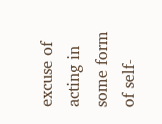excuse of acting in some form of self-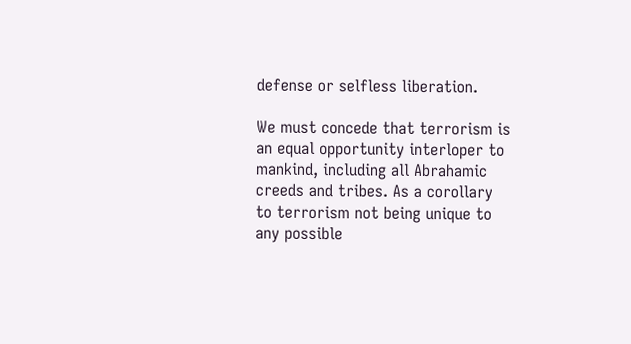defense or selfless liberation.

We must concede that terrorism is an equal opportunity interloper to mankind, including all Abrahamic creeds and tribes. As a corollary to terrorism not being unique to any possible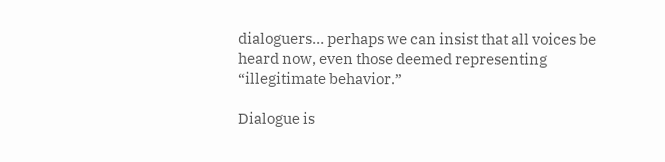dialoguers… perhaps we can insist that all voices be heard now, even those deemed representing “illegitimate behavior.”

Dialogue is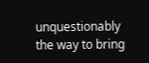unquestionably the way to bring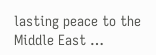lasting peace to the Middle East …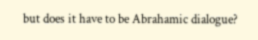but does it have to be Abrahamic dialogue?